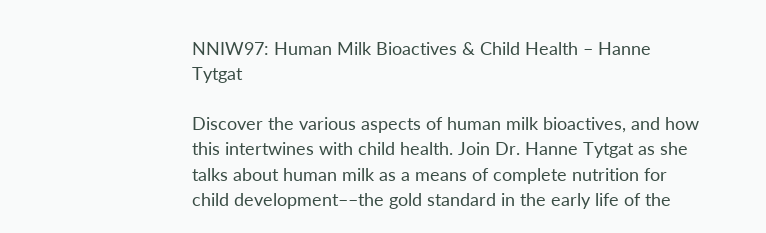NNIW97: Human Milk Bioactives & Child Health – Hanne Tytgat

Discover the various aspects of human milk bioactives, and how this intertwines with child health. Join Dr. Hanne Tytgat as she talks about human milk as a means of complete nutrition for child development––the gold standard in the early life of the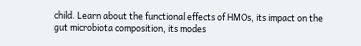child. Learn about the functional effects of HMOs, its impact on the gut microbiota composition, its modes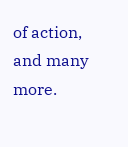of action, and many more.